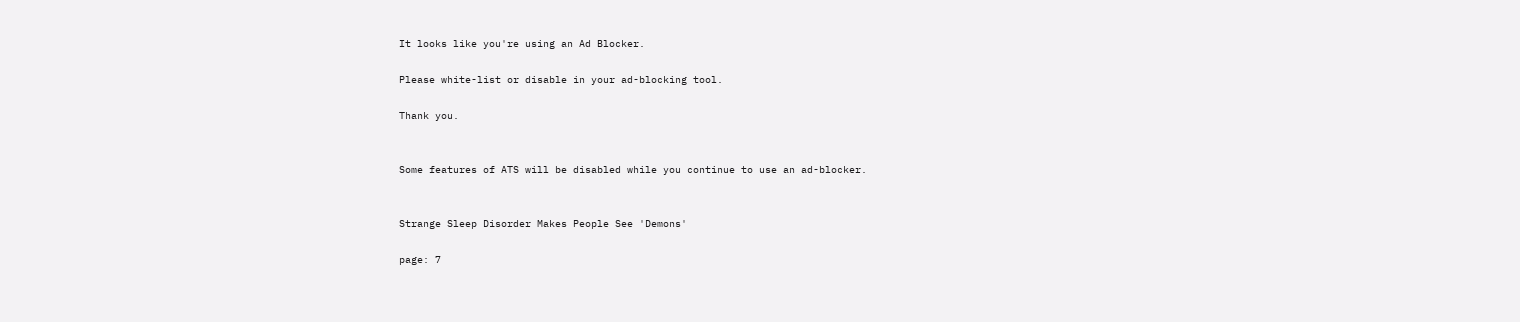It looks like you're using an Ad Blocker.

Please white-list or disable in your ad-blocking tool.

Thank you.


Some features of ATS will be disabled while you continue to use an ad-blocker.


Strange Sleep Disorder Makes People See 'Demons'

page: 7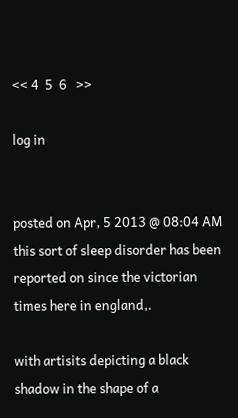<< 4  5  6   >>

log in


posted on Apr, 5 2013 @ 08:04 AM
this sort of sleep disorder has been reported on since the victorian times here in england,.

with artisits depicting a black shadow in the shape of a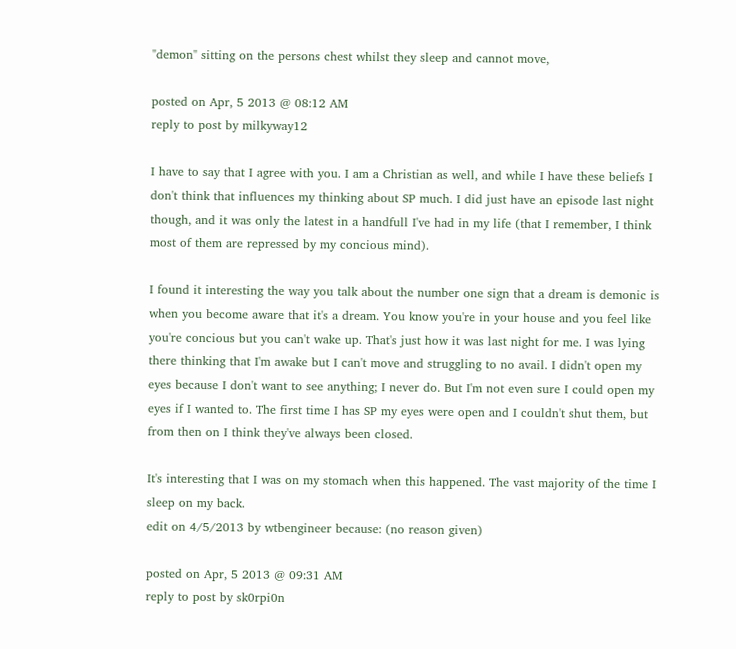"demon" sitting on the persons chest whilst they sleep and cannot move,

posted on Apr, 5 2013 @ 08:12 AM
reply to post by milkyway12

I have to say that I agree with you. I am a Christian as well, and while I have these beliefs I don't think that influences my thinking about SP much. I did just have an episode last night though, and it was only the latest in a handfull I've had in my life (that I remember, I think most of them are repressed by my concious mind).

I found it interesting the way you talk about the number one sign that a dream is demonic is when you become aware that it's a dream. You know you're in your house and you feel like you're concious but you can't wake up. That's just how it was last night for me. I was lying there thinking that I'm awake but I can't move and struggling to no avail. I didn't open my eyes because I don't want to see anything; I never do. But I'm not even sure I could open my eyes if I wanted to. The first time I has SP my eyes were open and I couldn't shut them, but from then on I think they've always been closed.

It's interesting that I was on my stomach when this happened. The vast majority of the time I sleep on my back.
edit on 4/5/2013 by wtbengineer because: (no reason given)

posted on Apr, 5 2013 @ 09:31 AM
reply to post by sk0rpi0n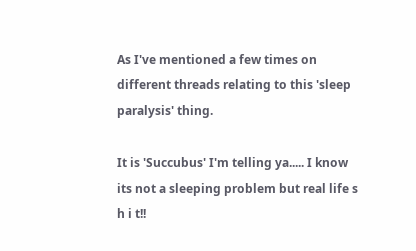As I've mentioned a few times on different threads relating to this 'sleep paralysis' thing.

It is 'Succubus' I'm telling ya..... I know its not a sleeping problem but real life s h i t!!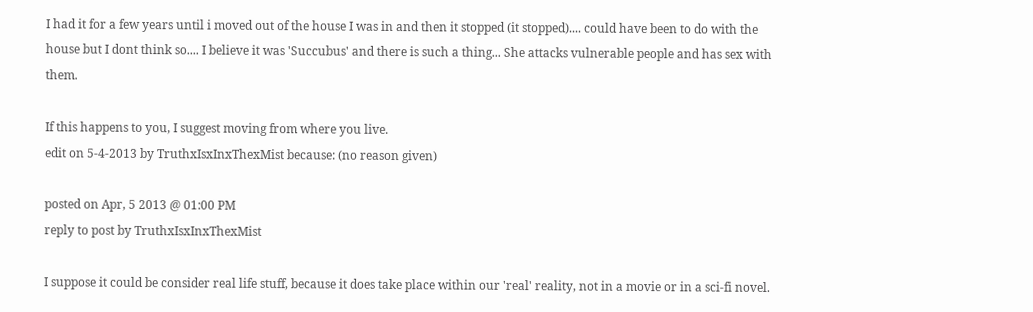I had it for a few years until i moved out of the house I was in and then it stopped (it stopped).... could have been to do with the house but I dont think so.... I believe it was 'Succubus' and there is such a thing... She attacks vulnerable people and has sex with them.

If this happens to you, I suggest moving from where you live.
edit on 5-4-2013 by TruthxIsxInxThexMist because: (no reason given)

posted on Apr, 5 2013 @ 01:00 PM
reply to post by TruthxIsxInxThexMist

I suppose it could be consider real life stuff, because it does take place within our 'real' reality, not in a movie or in a sci-fi novel.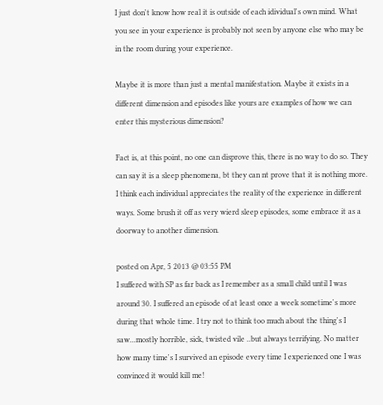I just don't know how real it is outside of each idividual's own mind. What you see in your experience is probably not seen by anyone else who may be in the room during your experience.

Maybe it is more than just a mental manifestation. Maybe it exists in a different dimension and episodes like yours are examples of how we can enter this mysterious dimension?

Fact is, at this point, no one can disprove this, there is no way to do so. They can say it is a sleep phenomena, bt they can nt prove that it is nothing more. I think each individual appreciates the reality of the experience in different ways. Some brush it off as very wierd sleep episodes, some embrace it as a doorway to another dimension.

posted on Apr, 5 2013 @ 03:55 PM
I suffered with SP as far back as I remember as a small child until I was around 30. I suffered an episode of at least once a week sometime's more during that whole time. I try not to think too much about the thing's I saw...mostly horrible, sick, twisted vile ..but always terrifying. No matter how many time's I survived an episode every time I experienced one I was convinced it would kill me!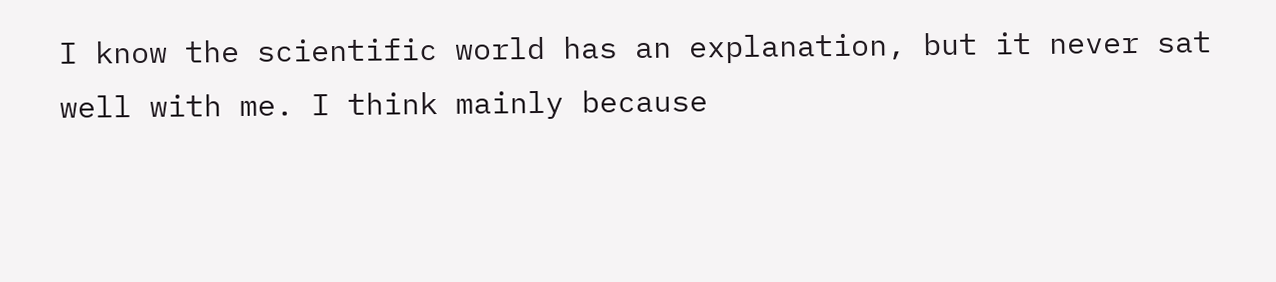I know the scientific world has an explanation, but it never sat well with me. I think mainly because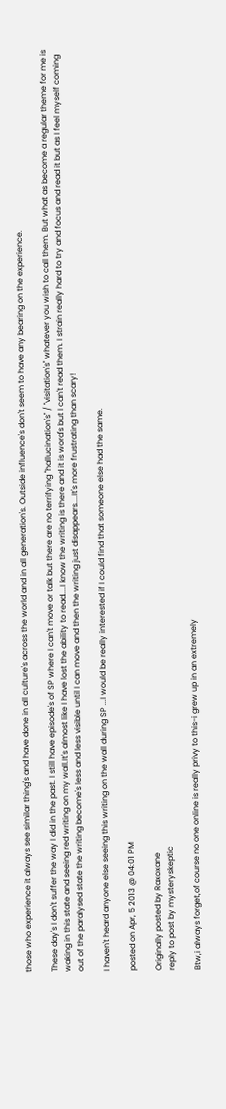those who experience it always see similar thing's and have done in all culture's across the world and in all generation's. Outside influence's don't seem to have any bearing on the experience.

These day's I don't suffer the way I did in the past. I still have episode's of SP where I can't move or talk but there are no terrifying "hallucination's" / "visitation's" whatever you wish to call them. But what as become a regular theme for me is waking in this state and seeing red writing on my wall.It's almost like I have lost the ability to read....I know the writing is there and it is word's but I can't read them. I strain really hard to try and focus and read it but as I feel myself coming out of the paralysed state the writing become's less and less visible until I can move and then the writing just disappears....It's more frustrating than scary!

I haven't heard anyone else seeing this writing on the wall during SP ...I would be really interested if I could find that someone else had the same.

posted on Apr, 5 2013 @ 04:01 PM

Originally posted by Raxoxane
reply to post by mysteryskeptic

Btw,i always forget,of course no one online is really privy to this-i grew up in an extremely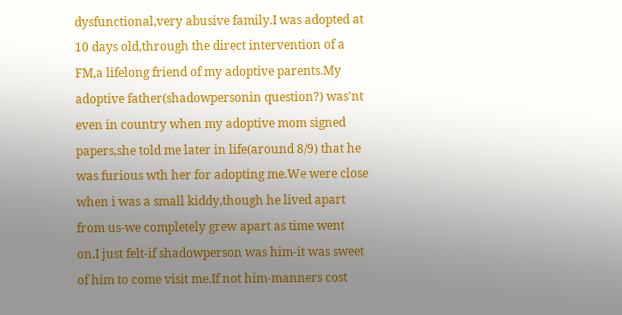dysfunctional,very abusive family.I was adopted at 10 days old,through the direct intervention of a FM,a lifelong friend of my adoptive parents.My adoptive father(shadowpersonin question?) was'nt even in country when my adoptive mom signed papers,she told me later in life(around 8/9) that he was furious wth her for adopting me.We were close when i was a small kiddy,though he lived apart from us-we completely grew apart as time went on.I just felt-if shadowperson was him-it was sweet of him to come visit me.If not him-manners cost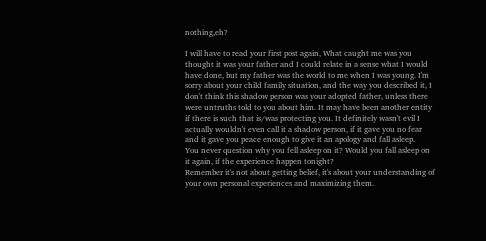nothing,eh?

I will have to read your first post again, What caught me was you thought it was your father and I could relate in a sense what I would have done, but my father was the world to me when I was young. I'm sorry about your child family situation, and the way you described it, I don't think this shadow person was your adopted father, unless there were untruths told to you about him. It may have been another entity if there is such that is/was protecting you. It definitely wasn't evil I actually wouldn't even call it a shadow person, if it gave you no fear and it gave you peace enough to give it an apology and fall asleep.
You never question why you fell asleep on it? Would you fall asleep on it again, if the experience happen tonight?
Remember it's not about getting belief, it's about your understanding of your own personal experiences and maximizing them.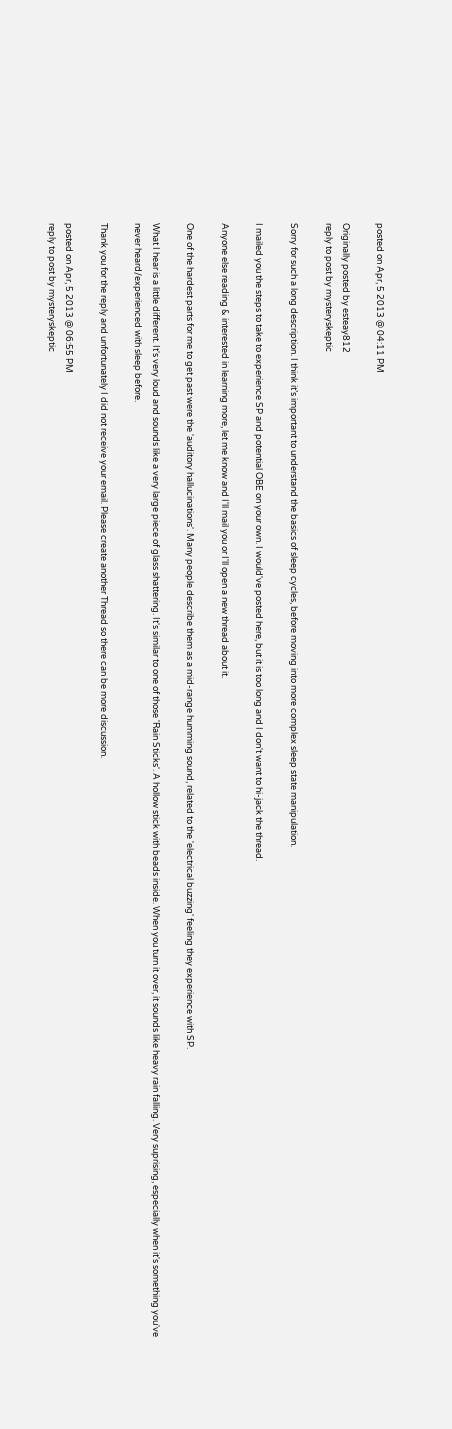posted on Apr, 5 2013 @ 04:11 PM

Originally posted by esteay812
reply to post by mysteryskeptic

Sorry for such a long description. I think it’s important to understand the basics of sleep cycles, before moving into more complex sleep state manipulation.

I mailed you the steps to take to experience SP and potential OBE on your own. I would've posted here, but it is too long and I don't want to hi-jack the thread.

Anyone else reading & interested in learning more, let me know and I'll mail you or I'll open a new thread about it.

One of the hardest parts for me to get past were the 'auditory hallucinations'. Many people describe them as a mid-range humming sound, related to the 'electrical buzzing' feeling they experience with SP.

What I hear is a little different. It's very loud and sounds like a very large piece of glass shattering. It's similar to one of those 'Rain Sticks'. A hollow stick with beads inside. When you turn it over, it sounds like heavy rain falling. Very suprising, especially when it's something you've never heard/experienced with sleep before.

Thank you for the reply and unfortunately I did not receive your email. Please create another Thread so there can be more discussion.

posted on Apr, 5 2013 @ 06:55 PM
reply to post by mysteryskeptic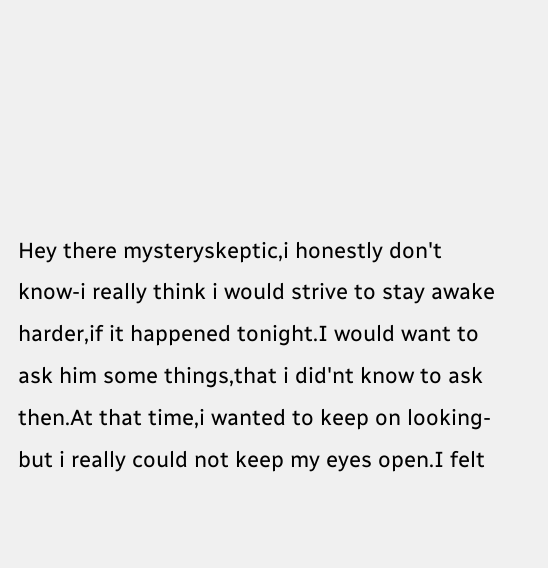Hey there mysteryskeptic,i honestly don't know-i really think i would strive to stay awake harder,if it happened tonight.I would want to ask him some things,that i did'nt know to ask then.At that time,i wanted to keep on looking-but i really could not keep my eyes open.I felt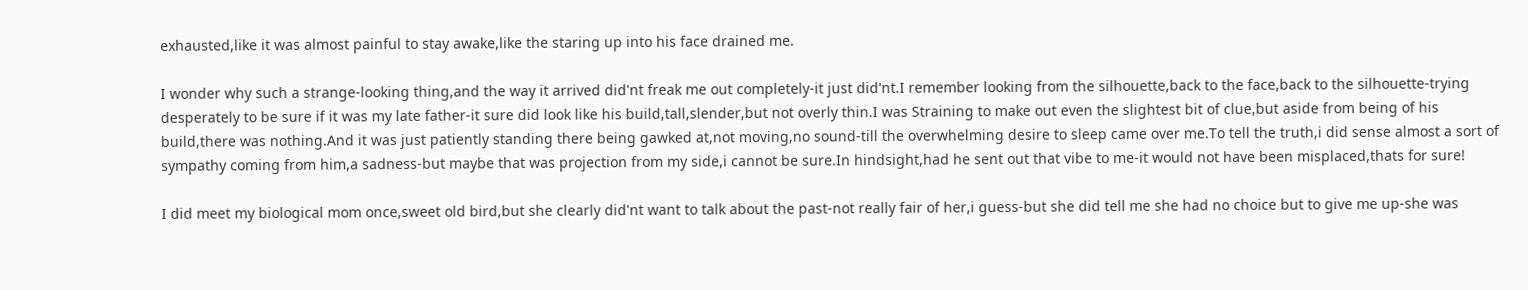exhausted,like it was almost painful to stay awake,like the staring up into his face drained me.

I wonder why such a strange-looking thing,and the way it arrived did'nt freak me out completely-it just did'nt.I remember looking from the silhouette,back to the face,back to the silhouette-trying desperately to be sure if it was my late father-it sure did look like his build,tall,slender,but not overly thin.I was Straining to make out even the slightest bit of clue,but aside from being of his build,there was nothing.And it was just patiently standing there being gawked at,not moving,no sound-till the overwhelming desire to sleep came over me.To tell the truth,i did sense almost a sort of sympathy coming from him,a sadness-but maybe that was projection from my side,i cannot be sure.In hindsight,had he sent out that vibe to me-it would not have been misplaced,thats for sure!

I did meet my biological mom once,sweet old bird,but she clearly did'nt want to talk about the past-not really fair of her,i guess-but she did tell me she had no choice but to give me up-she was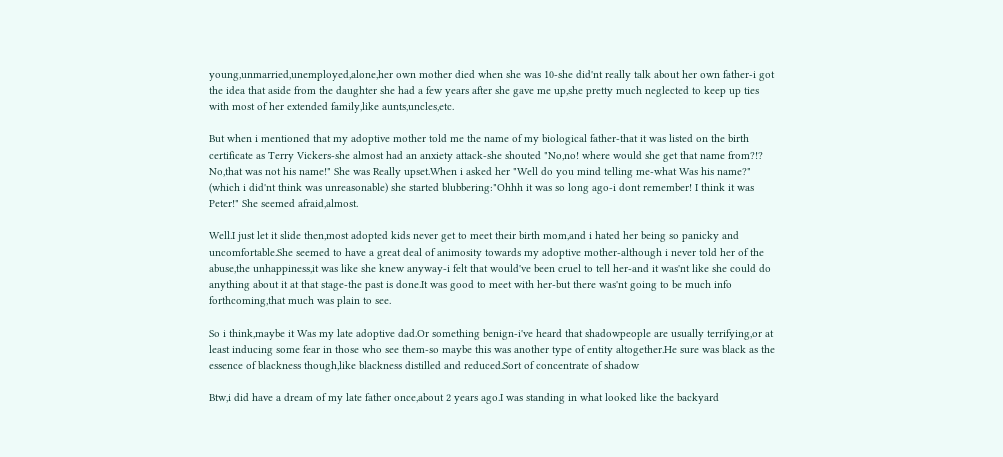young,unmarried,unemployed,alone,her own mother died when she was 10-she did'nt really talk about her own father-i got the idea that aside from the daughter she had a few years after she gave me up,she pretty much neglected to keep up ties with most of her extended family,like aunts,uncles,etc.

But when i mentioned that my adoptive mother told me the name of my biological father-that it was listed on the birth certificate as Terry Vickers-she almost had an anxiety attack-she shouted "No,no! where would she get that name from?!? No,that was not his name!" She was Really upset.When i asked her "Well do you mind telling me-what Was his name?" (which i did'nt think was unreasonable) she started blubbering:"Ohhh it was so long ago-i dont remember! I think it was Peter!" She seemed afraid,almost.

Well.I just let it slide then,most adopted kids never get to meet their birth mom,and i hated her being so panicky and uncomfortable.She seemed to have a great deal of animosity towards my adoptive mother-although i never told her of the abuse,the unhappiness,it was like she knew anyway-i felt that would've been cruel to tell her-and it was'nt like she could do anything about it at that stage-the past is done.It was good to meet with her-but there was'nt going to be much info forthcoming,that much was plain to see.

So i think,maybe it Was my late adoptive dad.Or something benign-i've heard that shadowpeople are usually terrifying,or at least inducing some fear in those who see them-so maybe this was another type of entity altogether.He sure was black as the essence of blackness though,like blackness distilled and reduced.Sort of concentrate of shadow

Btw,i did have a dream of my late father once,about 2 years ago.I was standing in what looked like the backyard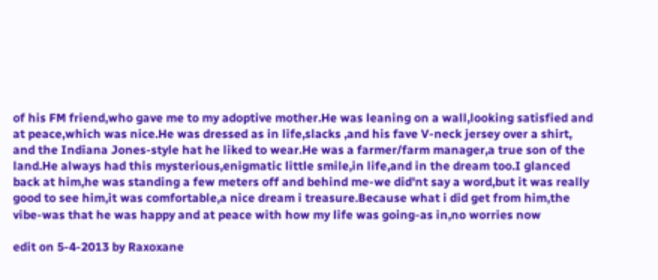of his FM friend,who gave me to my adoptive mother.He was leaning on a wall,looking satisfied and at peace,which was nice.He was dressed as in life,slacks ,and his fave V-neck jersey over a shirt, and the Indiana Jones-style hat he liked to wear.He was a farmer/farm manager,a true son of the land.He always had this mysterious,enigmatic little smile,in life,and in the dream too.I glanced back at him,he was standing a few meters off and behind me-we did'nt say a word,but it was really good to see him,it was comfortable,a nice dream i treasure.Because what i did get from him,the vibe-was that he was happy and at peace with how my life was going-as in,no worries now

edit on 5-4-2013 by Raxoxane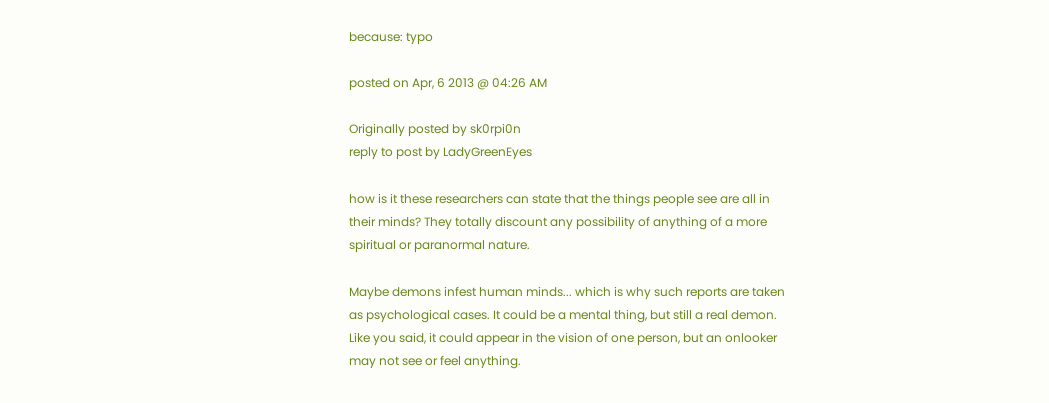because: typo

posted on Apr, 6 2013 @ 04:26 AM

Originally posted by sk0rpi0n
reply to post by LadyGreenEyes

how is it these researchers can state that the things people see are all in their minds? They totally discount any possibility of anything of a more spiritual or paranormal nature.

Maybe demons infest human minds... which is why such reports are taken as psychological cases. It could be a mental thing, but still a real demon. Like you said, it could appear in the vision of one person, but an onlooker may not see or feel anything.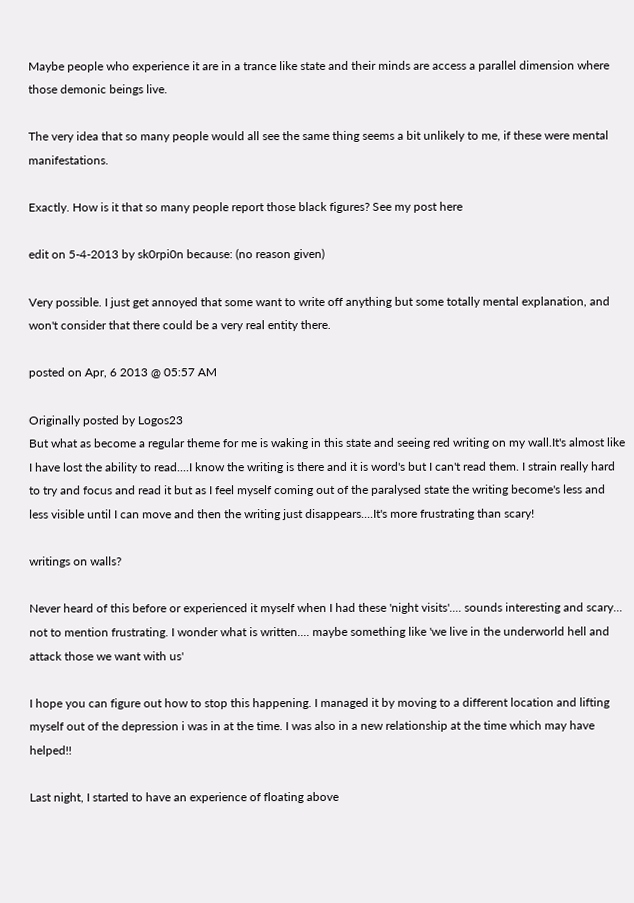Maybe people who experience it are in a trance like state and their minds are access a parallel dimension where those demonic beings live.

The very idea that so many people would all see the same thing seems a bit unlikely to me, if these were mental manifestations.

Exactly. How is it that so many people report those black figures? See my post here

edit on 5-4-2013 by sk0rpi0n because: (no reason given)

Very possible. I just get annoyed that some want to write off anything but some totally mental explanation, and won't consider that there could be a very real entity there.

posted on Apr, 6 2013 @ 05:57 AM

Originally posted by Logos23
But what as become a regular theme for me is waking in this state and seeing red writing on my wall.It's almost like I have lost the ability to read....I know the writing is there and it is word's but I can't read them. I strain really hard to try and focus and read it but as I feel myself coming out of the paralysed state the writing become's less and less visible until I can move and then the writing just disappears....It's more frustrating than scary!

writings on walls?

Never heard of this before or experienced it myself when I had these 'night visits'.... sounds interesting and scary... not to mention frustrating. I wonder what is written.... maybe something like 'we live in the underworld hell and attack those we want with us'

I hope you can figure out how to stop this happening. I managed it by moving to a different location and lifting myself out of the depression i was in at the time. I was also in a new relationship at the time which may have helped!!

Last night, I started to have an experience of floating above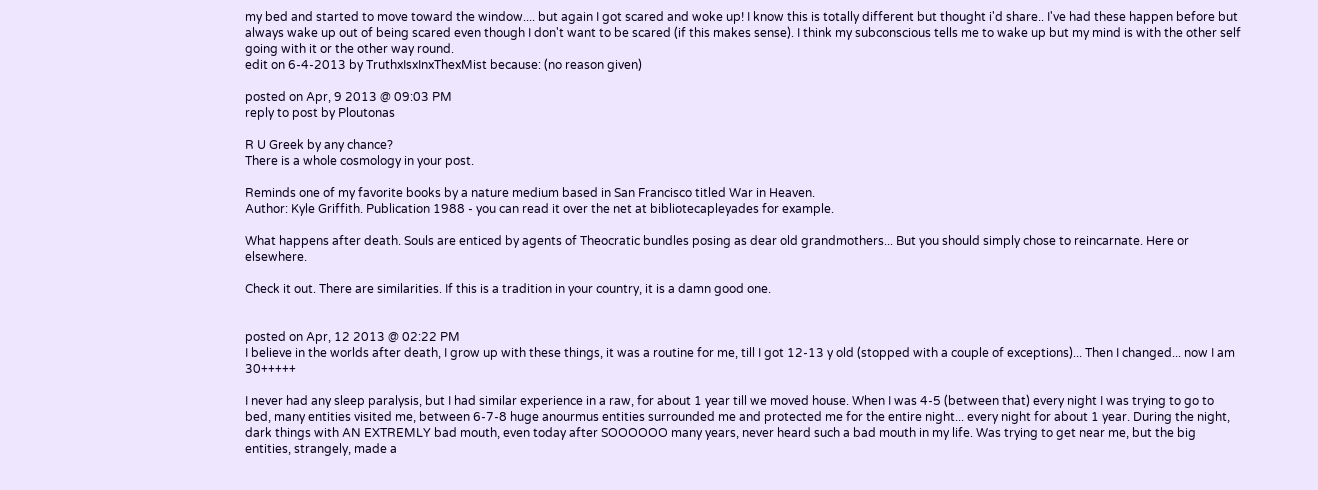my bed and started to move toward the window.... but again I got scared and woke up! I know this is totally different but thought i'd share.. I've had these happen before but always wake up out of being scared even though I don't want to be scared (if this makes sense). I think my subconscious tells me to wake up but my mind is with the other self going with it or the other way round.
edit on 6-4-2013 by TruthxIsxInxThexMist because: (no reason given)

posted on Apr, 9 2013 @ 09:03 PM
reply to post by Ploutonas

R U Greek by any chance?
There is a whole cosmology in your post.

Reminds one of my favorite books by a nature medium based in San Francisco titled War in Heaven.
Author: Kyle Griffith. Publication 1988 - you can read it over the net at bibliotecapleyades for example.

What happens after death. Souls are enticed by agents of Theocratic bundles posing as dear old grandmothers... But you should simply chose to reincarnate. Here or elsewhere.

Check it out. There are similarities. If this is a tradition in your country, it is a damn good one.


posted on Apr, 12 2013 @ 02:22 PM
I believe in the worlds after death, I grow up with these things, it was a routine for me, till I got 12-13 y old (stopped with a couple of exceptions)... Then I changed... now I am 30+++++

I never had any sleep paralysis, but I had similar experience in a raw, for about 1 year till we moved house. When I was 4-5 (between that) every night I was trying to go to bed, many entities visited me, between 6-7-8 huge anourmus entities surrounded me and protected me for the entire night... every night for about 1 year. During the night, dark things with AN EXTREMLY bad mouth, even today after SOOOOOO many years, never heard such a bad mouth in my life. Was trying to get near me, but the big entities, strangely, made a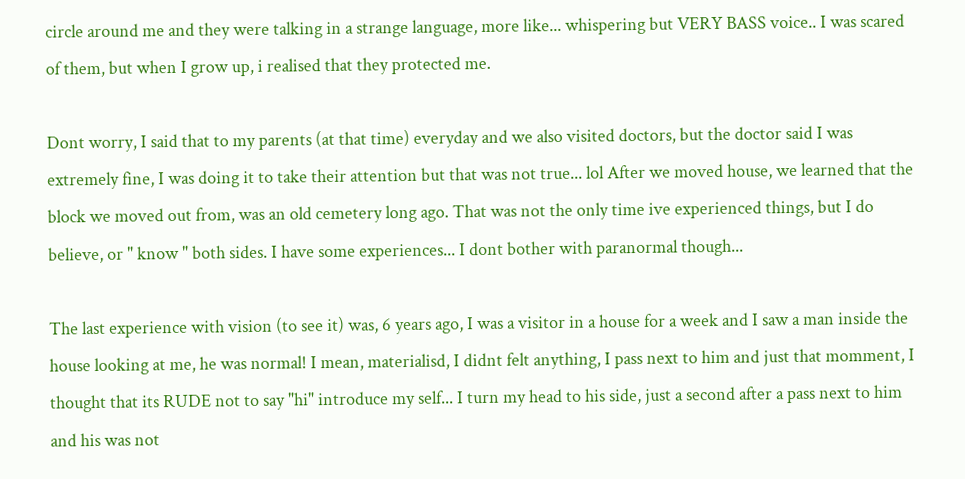circle around me and they were talking in a strange language, more like... whispering but VERY BASS voice.. I was scared of them, but when I grow up, i realised that they protected me.

Dont worry, I said that to my parents (at that time) everyday and we also visited doctors, but the doctor said I was extremely fine, I was doing it to take their attention but that was not true... lol After we moved house, we learned that the block we moved out from, was an old cemetery long ago. That was not the only time ive experienced things, but I do believe, or " know " both sides. I have some experiences... I dont bother with paranormal though...

The last experience with vision (to see it) was, 6 years ago, I was a visitor in a house for a week and I saw a man inside the house looking at me, he was normal! I mean, materialisd, I didnt felt anything, I pass next to him and just that momment, I thought that its RUDE not to say "hi" introduce my self... I turn my head to his side, just a second after a pass next to him and his was not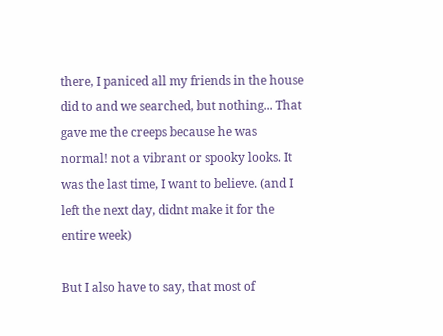there, I paniced all my friends in the house did to and we searched, but nothing... That gave me the creeps because he was normal! not a vibrant or spooky looks. It was the last time, I want to believe. (and I left the next day, didnt make it for the entire week)

But I also have to say, that most of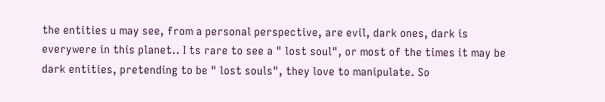the entities u may see, from a personal perspective, are evil, dark ones, dark is everywere in this planet.. I ts rare to see a " lost soul", or most of the times it may be dark entities, pretending to be " lost souls", they love to manipulate. So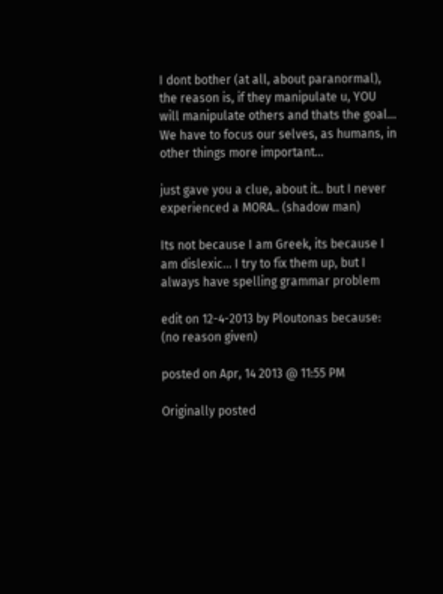I dont bother (at all, about paranormal), the reason is, if they manipulate u, YOU will manipulate others and thats the goal... We have to focus our selves, as humans, in other things more important...

just gave you a clue, about it.. but I never experienced a MORA.. (shadow man)

Its not because I am Greek, its because I am dislexic... I try to fix them up, but I always have spelling grammar problem

edit on 12-4-2013 by Ploutonas because: (no reason given)

posted on Apr, 14 2013 @ 11:55 PM

Originally posted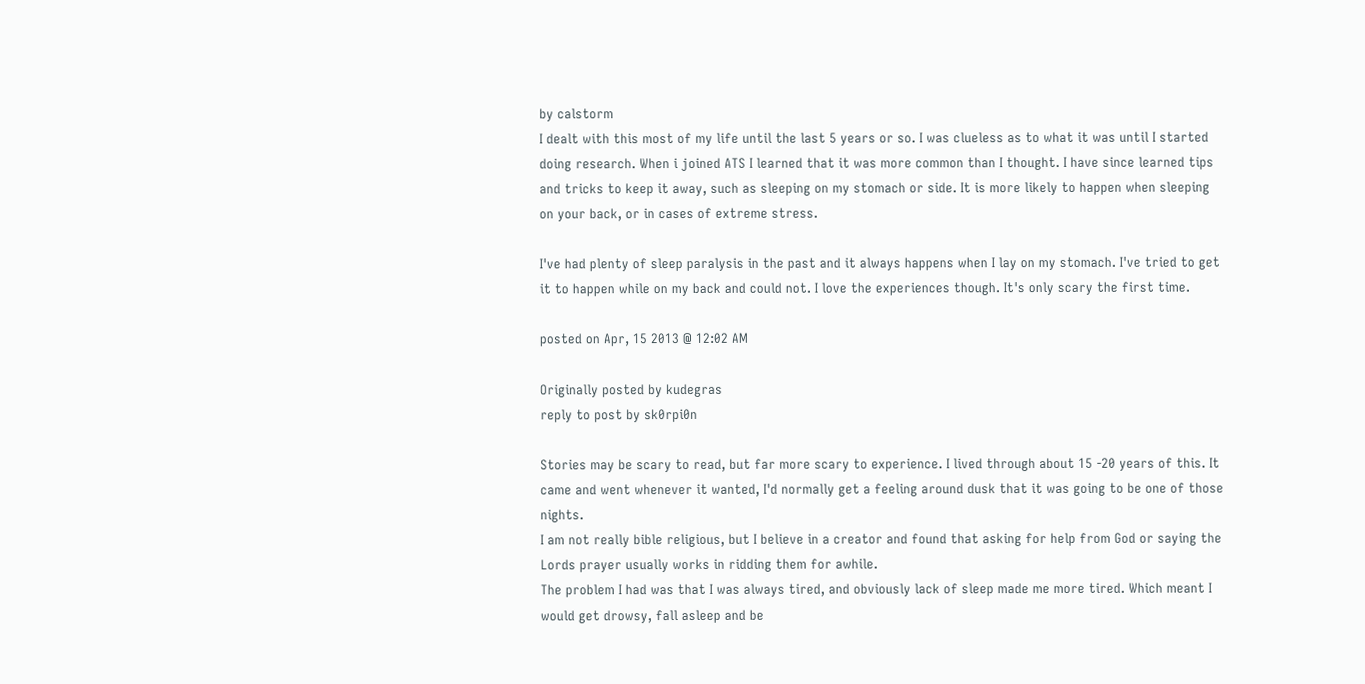by calstorm
I dealt with this most of my life until the last 5 years or so. I was clueless as to what it was until I started doing research. When i joined ATS I learned that it was more common than I thought. I have since learned tips and tricks to keep it away, such as sleeping on my stomach or side. It is more likely to happen when sleeping on your back, or in cases of extreme stress.

I've had plenty of sleep paralysis in the past and it always happens when I lay on my stomach. I've tried to get it to happen while on my back and could not. I love the experiences though. It's only scary the first time.

posted on Apr, 15 2013 @ 12:02 AM

Originally posted by kudegras
reply to post by sk0rpi0n

Stories may be scary to read, but far more scary to experience. I lived through about 15 -20 years of this. It came and went whenever it wanted, I'd normally get a feeling around dusk that it was going to be one of those nights.
I am not really bible religious, but I believe in a creator and found that asking for help from God or saying the Lords prayer usually works in ridding them for awhile.
The problem I had was that I was always tired, and obviously lack of sleep made me more tired. Which meant I would get drowsy, fall asleep and be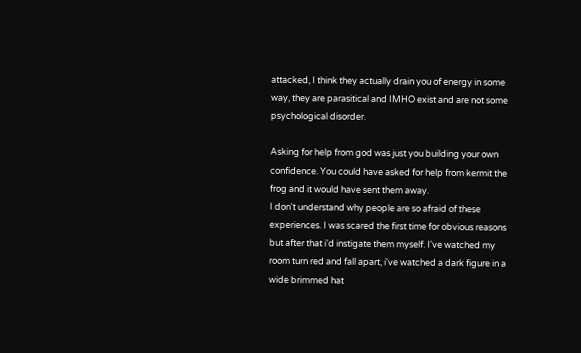attacked, I think they actually drain you of energy in some way, they are parasitical and IMHO exist and are not some psychological disorder.

Asking for help from god was just you building your own confidence. You could have asked for help from kermit the frog and it would have sent them away.
I don't understand why people are so afraid of these experiences. I was scared the first time for obvious reasons but after that i'd instigate them myself. I've watched my room turn red and fall apart, i've watched a dark figure in a wide brimmed hat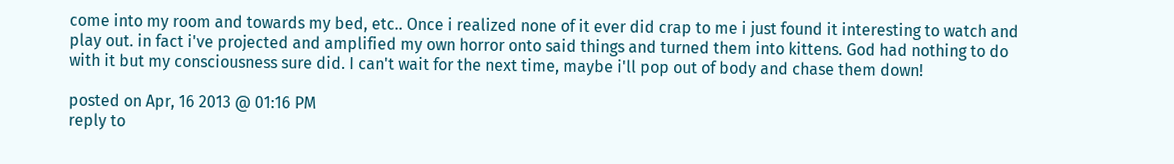come into my room and towards my bed, etc.. Once i realized none of it ever did crap to me i just found it interesting to watch and play out. in fact i've projected and amplified my own horror onto said things and turned them into kittens. God had nothing to do with it but my consciousness sure did. I can't wait for the next time, maybe i'll pop out of body and chase them down!

posted on Apr, 16 2013 @ 01:16 PM
reply to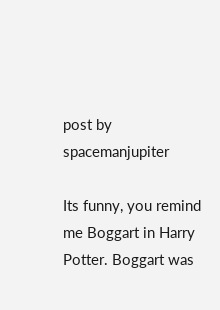post by spacemanjupiter

Its funny, you remind me Boggart in Harry Potter. Boggart was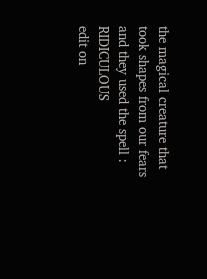the magical creature that took shapes from our fears and they used the spell : RIDICULOUS
edit on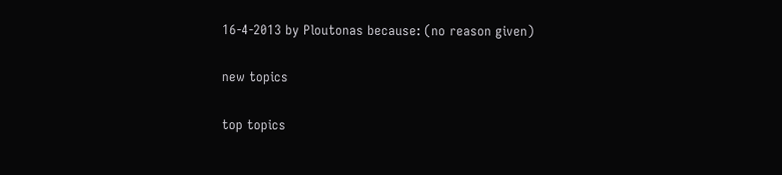16-4-2013 by Ploutonas because: (no reason given)

new topics

top topics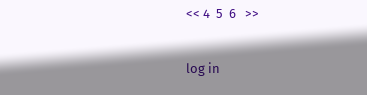<< 4  5  6   >>

log in